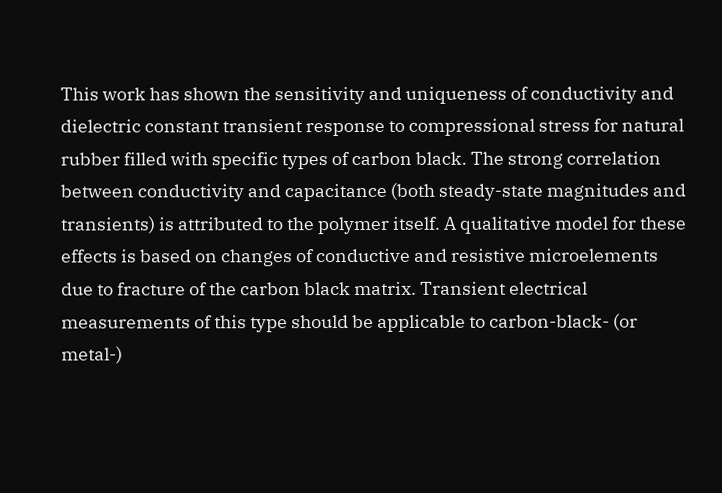This work has shown the sensitivity and uniqueness of conductivity and dielectric constant transient response to compressional stress for natural rubber filled with specific types of carbon black. The strong correlation between conductivity and capacitance (both steady-state magnitudes and transients) is attributed to the polymer itself. A qualitative model for these effects is based on changes of conductive and resistive microelements due to fracture of the carbon black matrix. Transient electrical measurements of this type should be applicable to carbon-black- (or metal-)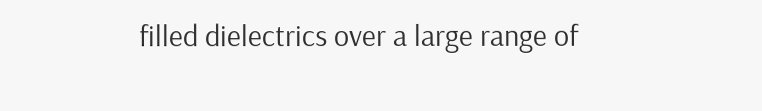filled dielectrics over a large range of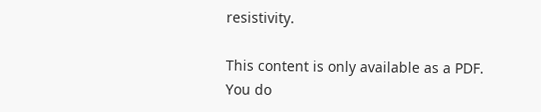resistivity.

This content is only available as a PDF.
You do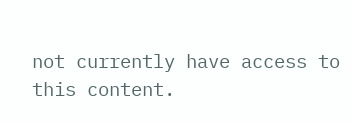not currently have access to this content.